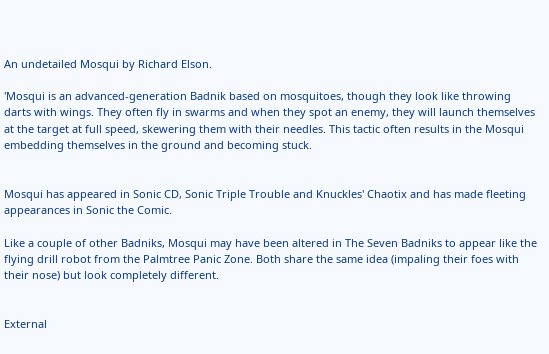An undetailed Mosqui by Richard Elson.

'Mosqui is an advanced-generation Badnik based on mosquitoes, though they look like throwing darts with wings. They often fly in swarms and when they spot an enemy, they will launch themselves at the target at full speed, skewering them with their needles. This tactic often results in the Mosqui embedding themselves in the ground and becoming stuck.


Mosqui has appeared in Sonic CD, Sonic Triple Trouble and Knuckles' Chaotix and has made fleeting appearances in Sonic the Comic.

Like a couple of other Badniks, Mosqui may have been altered in The Seven Badniks to appear like the flying drill robot from the Palmtree Panic Zone. Both share the same idea (impaling their foes with their nose) but look completely different.


External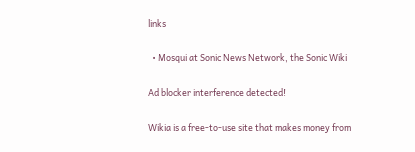links

  • Mosqui at Sonic News Network, the Sonic Wiki

Ad blocker interference detected!

Wikia is a free-to-use site that makes money from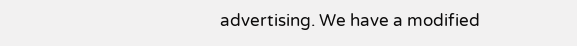advertising. We have a modified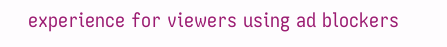experience for viewers using ad blockers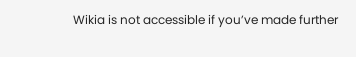Wikia is not accessible if you’ve made further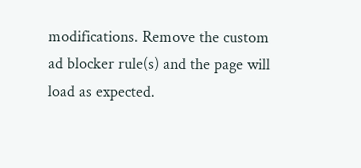modifications. Remove the custom ad blocker rule(s) and the page will load as expected.